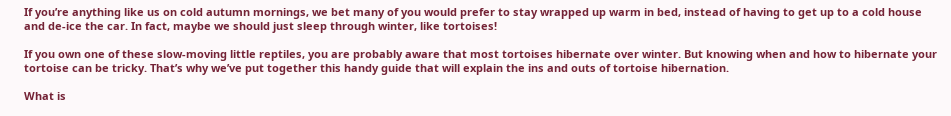If you’re anything like us on cold autumn mornings, we bet many of you would prefer to stay wrapped up warm in bed, instead of having to get up to a cold house and de-ice the car. In fact, maybe we should just sleep through winter, like tortoises!

If you own one of these slow-moving little reptiles, you are probably aware that most tortoises hibernate over winter. But knowing when and how to hibernate your tortoise can be tricky. That’s why we’ve put together this handy guide that will explain the ins and outs of tortoise hibernation.

What is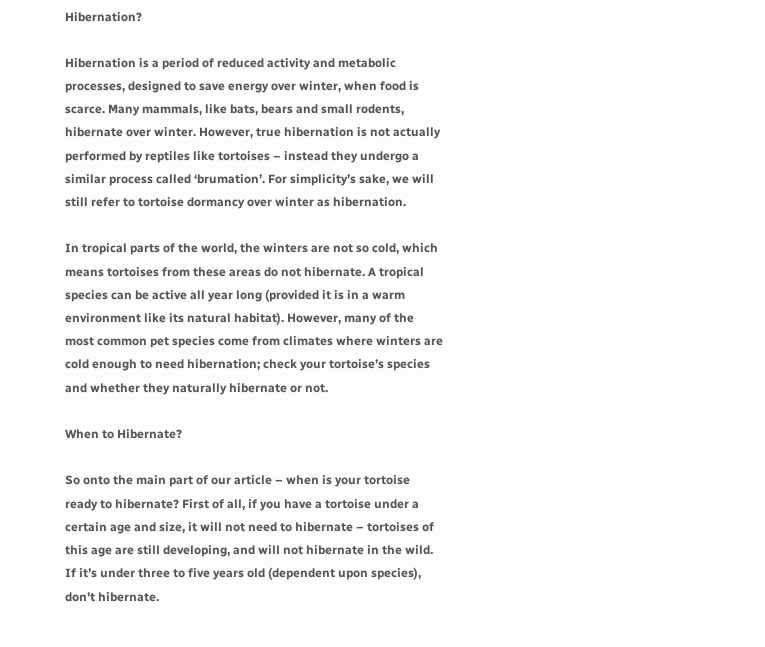Hibernation?

Hibernation is a period of reduced activity and metabolic processes, designed to save energy over winter, when food is scarce. Many mammals, like bats, bears and small rodents, hibernate over winter. However, true hibernation is not actually performed by reptiles like tortoises – instead they undergo a similar process called ‘brumation’. For simplicity’s sake, we will still refer to tortoise dormancy over winter as hibernation.

In tropical parts of the world, the winters are not so cold, which means tortoises from these areas do not hibernate. A tropical species can be active all year long (provided it is in a warm environment like its natural habitat). However, many of the most common pet species come from climates where winters are cold enough to need hibernation; check your tortoise’s species and whether they naturally hibernate or not.

When to Hibernate?

So onto the main part of our article – when is your tortoise ready to hibernate? First of all, if you have a tortoise under a certain age and size, it will not need to hibernate – tortoises of this age are still developing, and will not hibernate in the wild. If it’s under three to five years old (dependent upon species), don’t hibernate.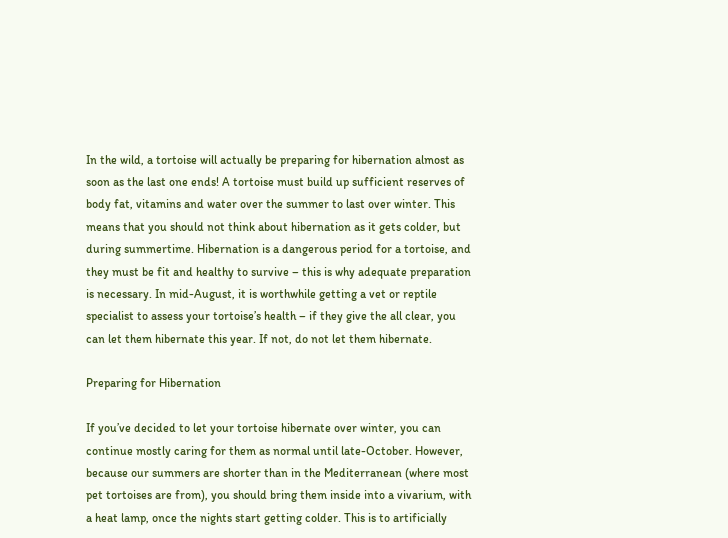In the wild, a tortoise will actually be preparing for hibernation almost as soon as the last one ends! A tortoise must build up sufficient reserves of body fat, vitamins and water over the summer to last over winter. This means that you should not think about hibernation as it gets colder, but during summertime. Hibernation is a dangerous period for a tortoise, and they must be fit and healthy to survive – this is why adequate preparation is necessary. In mid-August, it is worthwhile getting a vet or reptile specialist to assess your tortoise’s health – if they give the all clear, you can let them hibernate this year. If not, do not let them hibernate.

Preparing for Hibernation

If you’ve decided to let your tortoise hibernate over winter, you can continue mostly caring for them as normal until late-October. However, because our summers are shorter than in the Mediterranean (where most pet tortoises are from), you should bring them inside into a vivarium, with a heat lamp, once the nights start getting colder. This is to artificially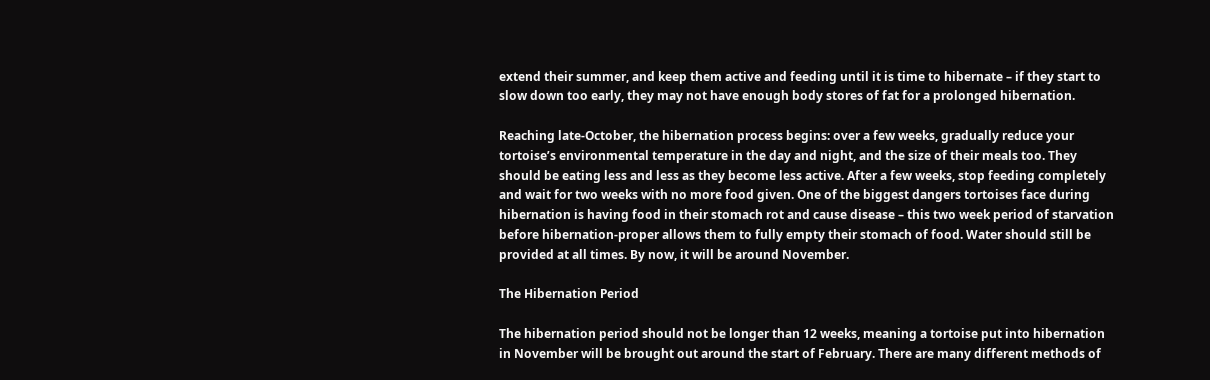extend their summer, and keep them active and feeding until it is time to hibernate – if they start to slow down too early, they may not have enough body stores of fat for a prolonged hibernation.

Reaching late-October, the hibernation process begins: over a few weeks, gradually reduce your tortoise’s environmental temperature in the day and night, and the size of their meals too. They should be eating less and less as they become less active. After a few weeks, stop feeding completely and wait for two weeks with no more food given. One of the biggest dangers tortoises face during hibernation is having food in their stomach rot and cause disease – this two week period of starvation before hibernation-proper allows them to fully empty their stomach of food. Water should still be provided at all times. By now, it will be around November.

The Hibernation Period

The hibernation period should not be longer than 12 weeks, meaning a tortoise put into hibernation in November will be brought out around the start of February. There are many different methods of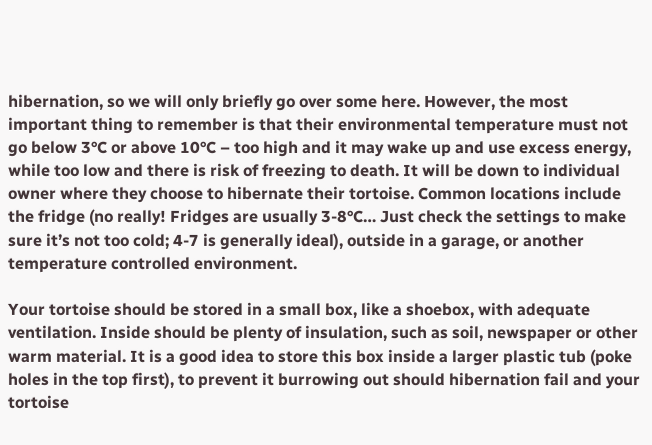hibernation, so we will only briefly go over some here. However, the most important thing to remember is that their environmental temperature must not go below 3°C or above 10°C – too high and it may wake up and use excess energy, while too low and there is risk of freezing to death. It will be down to individual owner where they choose to hibernate their tortoise. Common locations include the fridge (no really! Fridges are usually 3-8°C… Just check the settings to make sure it’s not too cold; 4-7 is generally ideal), outside in a garage, or another temperature controlled environment.

Your tortoise should be stored in a small box, like a shoebox, with adequate ventilation. Inside should be plenty of insulation, such as soil, newspaper or other warm material. It is a good idea to store this box inside a larger plastic tub (poke holes in the top first), to prevent it burrowing out should hibernation fail and your tortoise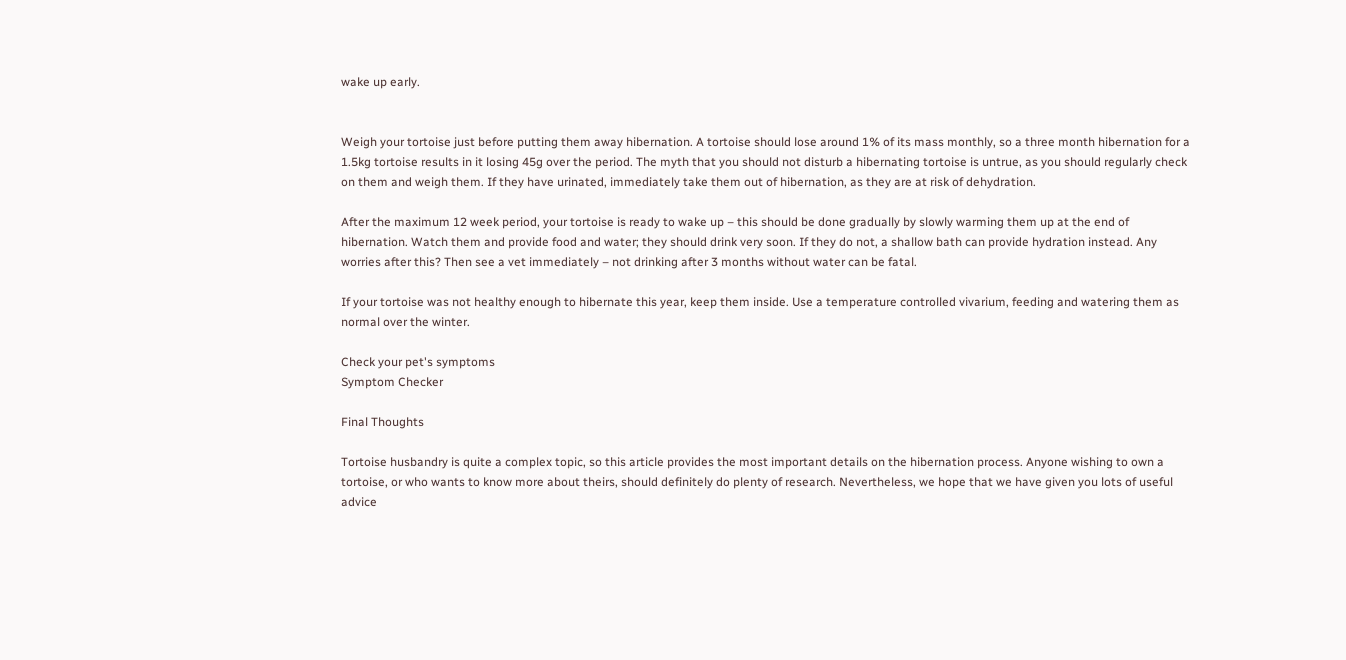wake up early.


Weigh your tortoise just before putting them away hibernation. A tortoise should lose around 1% of its mass monthly, so a three month hibernation for a 1.5kg tortoise results in it losing 45g over the period. The myth that you should not disturb a hibernating tortoise is untrue, as you should regularly check on them and weigh them. If they have urinated, immediately take them out of hibernation, as they are at risk of dehydration.

After the maximum 12 week period, your tortoise is ready to wake up – this should be done gradually by slowly warming them up at the end of hibernation. Watch them and provide food and water; they should drink very soon. If they do not, a shallow bath can provide hydration instead. Any worries after this? Then see a vet immediately – not drinking after 3 months without water can be fatal.

If your tortoise was not healthy enough to hibernate this year, keep them inside. Use a temperature controlled vivarium, feeding and watering them as normal over the winter.

Check your pet's symptoms
Symptom Checker

Final Thoughts

Tortoise husbandry is quite a complex topic, so this article provides the most important details on the hibernation process. Anyone wishing to own a tortoise, or who wants to know more about theirs, should definitely do plenty of research. Nevertheless, we hope that we have given you lots of useful advice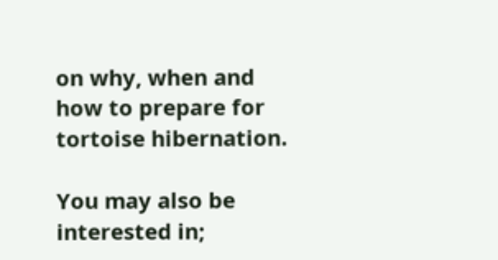on why, when and how to prepare for tortoise hibernation.

You may also be interested in;